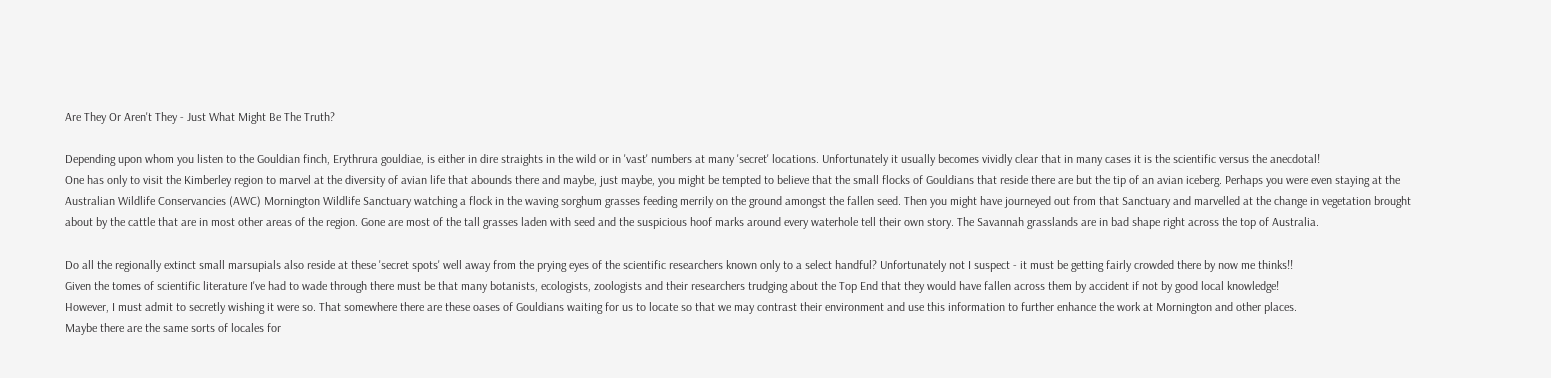Are They Or Aren't They - Just What Might Be The Truth?

Depending upon whom you listen to the Gouldian finch, Erythrura gouldiae, is either in dire straights in the wild or in 'vast' numbers at many 'secret' locations. Unfortunately it usually becomes vividly clear that in many cases it is the scientific versus the anecdotal!
One has only to visit the Kimberley region to marvel at the diversity of avian life that abounds there and maybe, just maybe, you might be tempted to believe that the small flocks of Gouldians that reside there are but the tip of an avian iceberg. Perhaps you were even staying at the Australian Wildlife Conservancies (AWC) Mornington Wildlife Sanctuary watching a flock in the waving sorghum grasses feeding merrily on the ground amongst the fallen seed. Then you might have journeyed out from that Sanctuary and marvelled at the change in vegetation brought about by the cattle that are in most other areas of the region. Gone are most of the tall grasses laden with seed and the suspicious hoof marks around every waterhole tell their own story. The Savannah grasslands are in bad shape right across the top of Australia.

Do all the regionally extinct small marsupials also reside at these 'secret spots' well away from the prying eyes of the scientific researchers known only to a select handful? Unfortunately not I suspect - it must be getting fairly crowded there by now me thinks!!
Given the tomes of scientific literature I've had to wade through there must be that many botanists, ecologists, zoologists and their researchers trudging about the Top End that they would have fallen across them by accident if not by good local knowledge!
However, I must admit to secretly wishing it were so. That somewhere there are these oases of Gouldians waiting for us to locate so that we may contrast their environment and use this information to further enhance the work at Mornington and other places.
Maybe there are the same sorts of locales for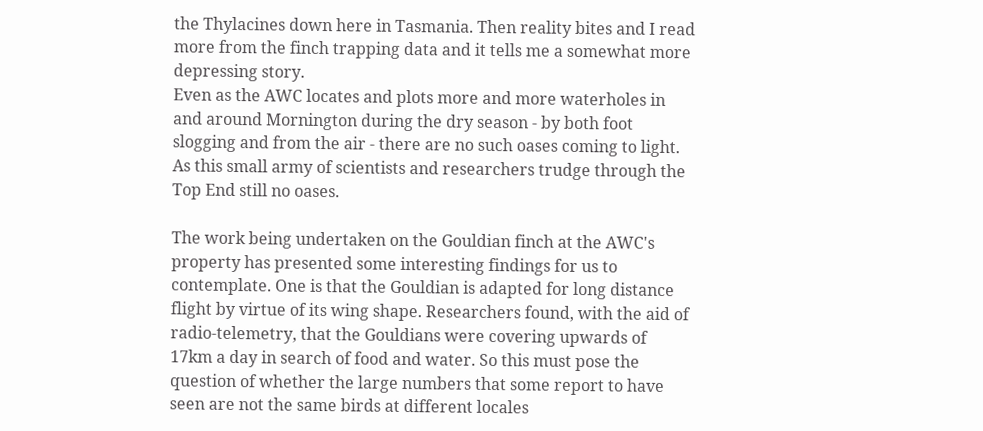the Thylacines down here in Tasmania. Then reality bites and I read more from the finch trapping data and it tells me a somewhat more depressing story.
Even as the AWC locates and plots more and more waterholes in and around Mornington during the dry season - by both foot slogging and from the air - there are no such oases coming to light. As this small army of scientists and researchers trudge through the Top End still no oases.

The work being undertaken on the Gouldian finch at the AWC's property has presented some interesting findings for us to contemplate. One is that the Gouldian is adapted for long distance flight by virtue of its wing shape. Researchers found, with the aid of radio-telemetry, that the Gouldians were covering upwards of 17km a day in search of food and water. So this must pose the question of whether the large numbers that some report to have seen are not the same birds at different locales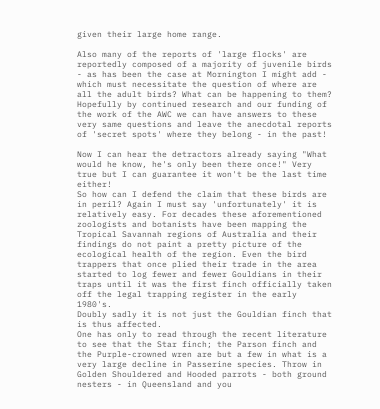given their large home range.

Also many of the reports of 'large flocks' are reportedly composed of a majority of juvenile birds - as has been the case at Mornington I might add - which must necessitate the question of where are all the adult birds? What can be happening to them?
Hopefully by continued research and our funding of the work of the AWC we can have answers to these very same questions and leave the anecdotal reports of 'secret spots' where they belong - in the past!

Now I can hear the detractors already saying "What would he know, he's only been there once!" Very true but I can guarantee it won't be the last time either!
So how can I defend the claim that these birds are in peril? Again I must say 'unfortunately' it is relatively easy. For decades these aforementioned zoologists and botanists have been mapping the Tropical Savannah regions of Australia and their findings do not paint a pretty picture of the ecological health of the region. Even the bird trappers that once plied their trade in the area started to log fewer and fewer Gouldians in their traps until it was the first finch officially taken off the legal trapping register in the early 1980's.
Doubly sadly it is not just the Gouldian finch that is thus affected.
One has only to read through the recent literature to see that the Star finch; the Parson finch and the Purple-crowned wren are but a few in what is a very large decline in Passerine species. Throw in Golden Shouldered and Hooded parrots - both ground nesters - in Queensland and you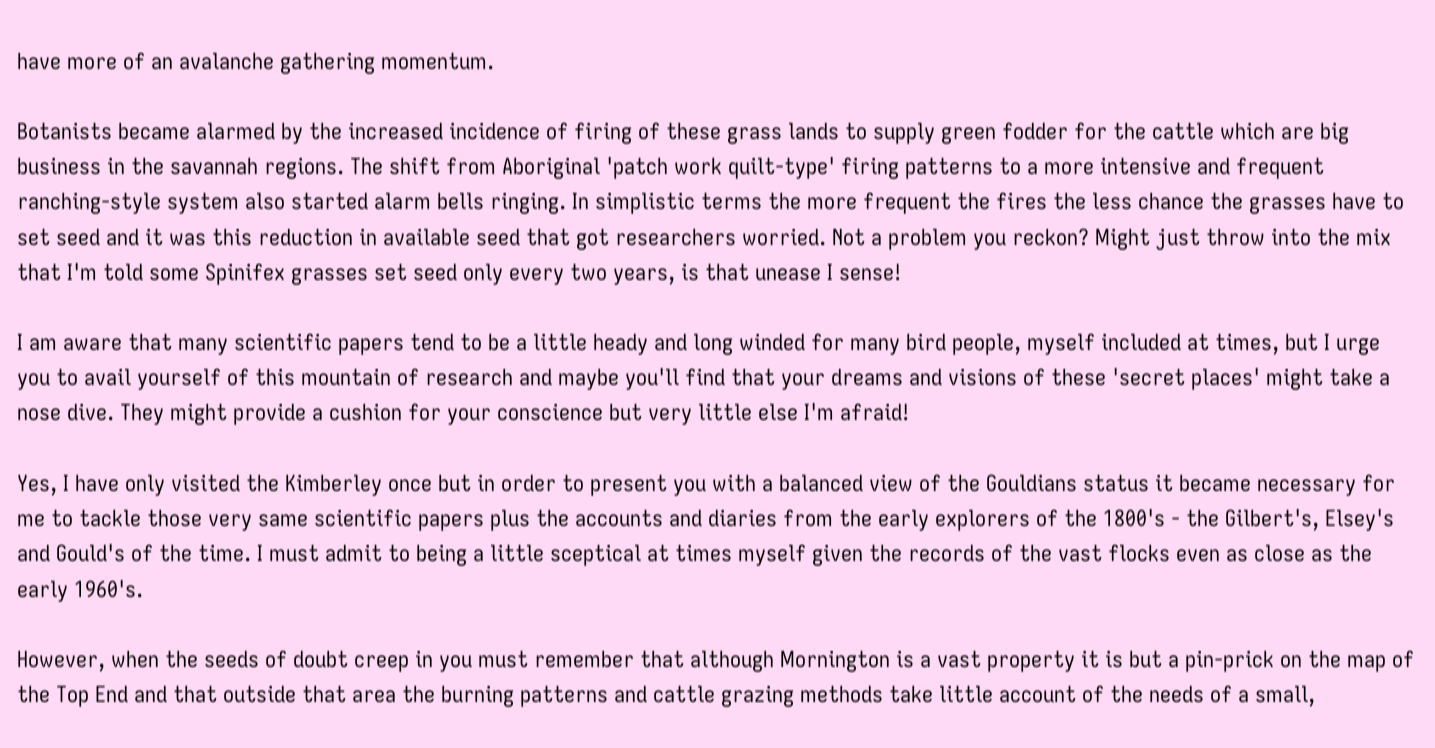have more of an avalanche gathering momentum.

Botanists became alarmed by the increased incidence of firing of these grass lands to supply green fodder for the cattle which are big business in the savannah regions. The shift from Aboriginal 'patch work quilt-type' firing patterns to a more intensive and frequent ranching-style system also started alarm bells ringing. In simplistic terms the more frequent the fires the less chance the grasses have to set seed and it was this reduction in available seed that got researchers worried. Not a problem you reckon? Might just throw into the mix that I'm told some Spinifex grasses set seed only every two years, is that unease I sense!

I am aware that many scientific papers tend to be a little heady and long winded for many bird people, myself included at times, but I urge you to avail yourself of this mountain of research and maybe you'll find that your dreams and visions of these 'secret places' might take a nose dive. They might provide a cushion for your conscience but very little else I'm afraid!

Yes, I have only visited the Kimberley once but in order to present you with a balanced view of the Gouldians status it became necessary for me to tackle those very same scientific papers plus the accounts and diaries from the early explorers of the 1800's - the Gilbert's, Elsey's and Gould's of the time. I must admit to being a little sceptical at times myself given the records of the vast flocks even as close as the early 1960's.

However, when the seeds of doubt creep in you must remember that although Mornington is a vast property it is but a pin-prick on the map of the Top End and that outside that area the burning patterns and cattle grazing methods take little account of the needs of a small,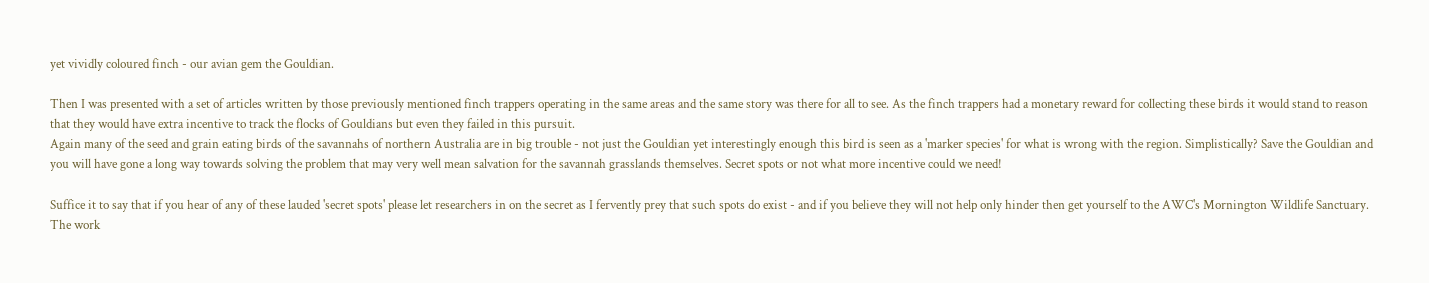yet vividly coloured finch - our avian gem the Gouldian.

Then I was presented with a set of articles written by those previously mentioned finch trappers operating in the same areas and the same story was there for all to see. As the finch trappers had a monetary reward for collecting these birds it would stand to reason that they would have extra incentive to track the flocks of Gouldians but even they failed in this pursuit.
Again many of the seed and grain eating birds of the savannahs of northern Australia are in big trouble - not just the Gouldian yet interestingly enough this bird is seen as a 'marker species' for what is wrong with the region. Simplistically? Save the Gouldian and you will have gone a long way towards solving the problem that may very well mean salvation for the savannah grasslands themselves. Secret spots or not what more incentive could we need!

Suffice it to say that if you hear of any of these lauded 'secret spots' please let researchers in on the secret as I fervently prey that such spots do exist - and if you believe they will not help only hinder then get yourself to the AWC's Mornington Wildlife Sanctuary. The work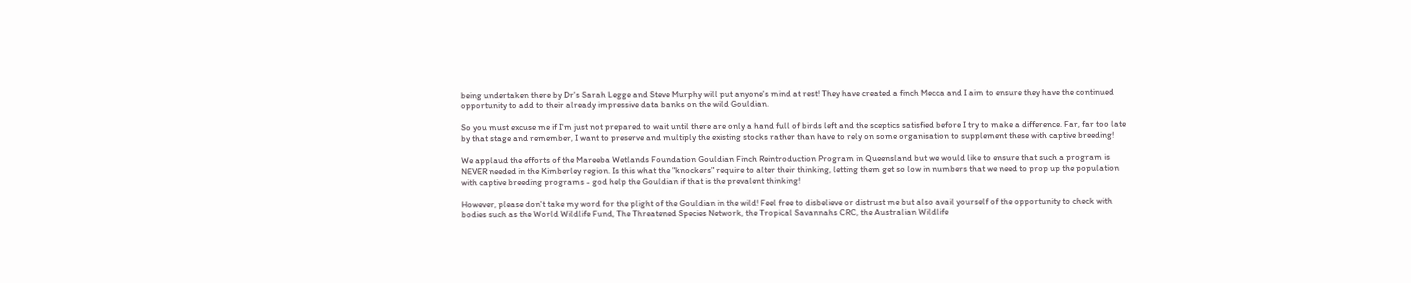being undertaken there by Dr's Sarah Legge and Steve Murphy will put anyone's mind at rest! They have created a finch Mecca and I aim to ensure they have the continued opportunity to add to their already impressive data banks on the wild Gouldian.

So you must excuse me if I'm just not prepared to wait until there are only a hand full of birds left and the sceptics satisfied before I try to make a difference. Far, far too late by that stage and remember, I want to preserve and multiply the existing stocks rather than have to rely on some organisation to supplement these with captive breeding!

We applaud the efforts of the Mareeba Wetlands Foundation Gouldian Finch Reintroduction Program in Queensland but we would like to ensure that such a program is NEVER needed in the Kimberley region. Is this what the "knockers" require to alter their thinking, letting them get so low in numbers that we need to prop up the population with captive breeding programs - god help the Gouldian if that is the prevalent thinking!

However, please don't take my word for the plight of the Gouldian in the wild! Feel free to disbelieve or distrust me but also avail yourself of the opportunity to check with bodies such as the World Wildlife Fund, The Threatened Species Network, the Tropical Savannahs CRC, the Australian Wildlife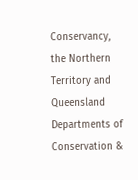Conservancy, the Northern Territory and Queensland Departments of Conservation &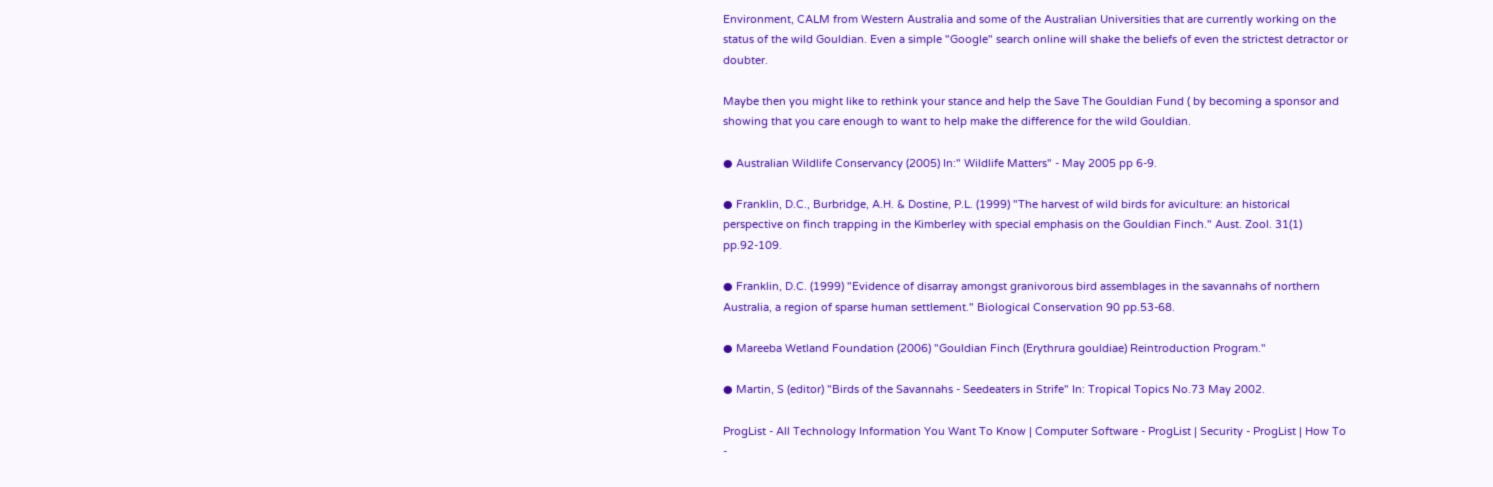Environment, CALM from Western Australia and some of the Australian Universities that are currently working on the status of the wild Gouldian. Even a simple "Google" search online will shake the beliefs of even the strictest detractor or doubter.

Maybe then you might like to rethink your stance and help the Save The Gouldian Fund ( by becoming a sponsor and showing that you care enough to want to help make the difference for the wild Gouldian.

● Australian Wildlife Conservancy (2005) In:" Wildlife Matters" - May 2005 pp 6-9.

● Franklin, D.C., Burbridge, A.H. & Dostine, P.L. (1999) "The harvest of wild birds for aviculture: an historical perspective on finch trapping in the Kimberley with special emphasis on the Gouldian Finch." Aust. Zool. 31(1) pp.92-109.

● Franklin, D.C. (1999) "Evidence of disarray amongst granivorous bird assemblages in the savannahs of northern Australia, a region of sparse human settlement." Biological Conservation 90 pp.53-68.

● Mareeba Wetland Foundation (2006) "Gouldian Finch (Erythrura gouldiae) Reintroduction Program."

● Martin, S (editor) "Birds of the Savannahs - Seedeaters in Strife" In: Tropical Topics No.73 May 2002.

ProgList - All Technology Information You Want To Know | Computer Software - ProgList | Security - ProgList | How To -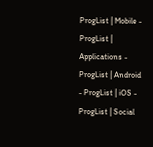ProgList | Mobile - ProgList | Applications - ProgList | Android - ProgList | iOS - ProgList | Social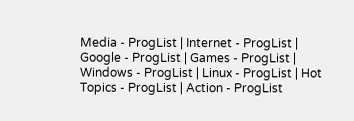Media - ProgList | Internet - ProgList | Google - ProgList | Games - ProgList | Windows - ProgList | Linux - ProgList | Hot Topics - ProgList | Action - ProgList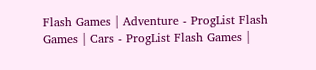Flash Games | Adventure - ProgList Flash Games | Cars - ProgList Flash Games |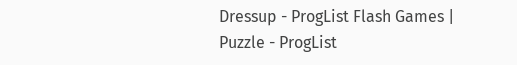Dressup - ProgList Flash Games | Puzzle - ProgList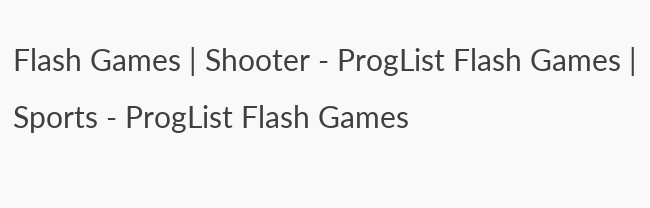Flash Games | Shooter - ProgList Flash Games | Sports - ProgList Flash Games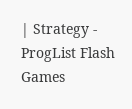| Strategy - ProgList Flash Games